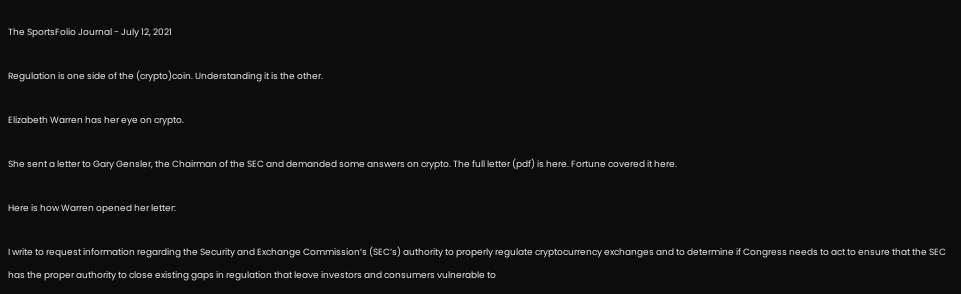The SportsFolio Journal - July 12, 2021

Regulation is one side of the (crypto)coin. Understanding it is the other.

Elizabeth Warren has her eye on crypto.

She sent a letter to Gary Gensler, the Chairman of the SEC and demanded some answers on crypto. The full letter (pdf) is here. Fortune covered it here.

Here is how Warren opened her letter:

I write to request information regarding the Security and Exchange Commission’s (SEC’s) authority to properly regulate cryptocurrency exchanges and to determine if Congress needs to act to ensure that the SEC has the proper authority to close existing gaps in regulation that leave investors and consumers vulnerable to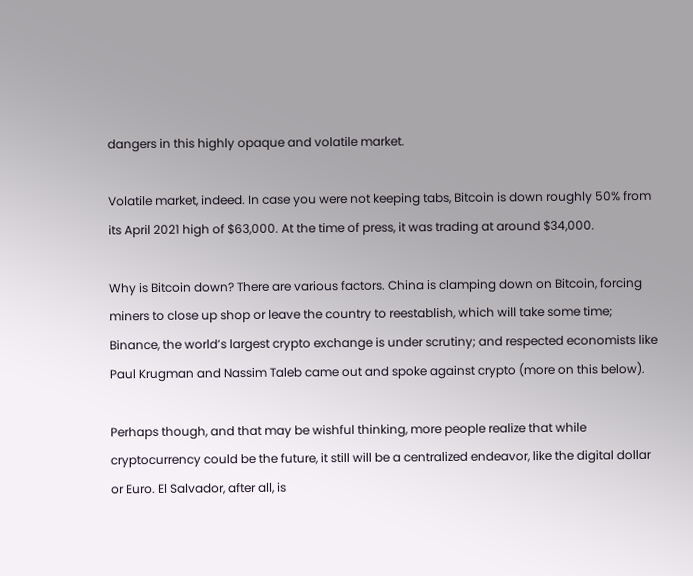dangers in this highly opaque and volatile market.

Volatile market, indeed. In case you were not keeping tabs, Bitcoin is down roughly 50% from its April 2021 high of $63,000. At the time of press, it was trading at around $34,000.

Why is Bitcoin down? There are various factors. China is clamping down on Bitcoin, forcing miners to close up shop or leave the country to reestablish, which will take some time; Binance, the world’s largest crypto exchange is under scrutiny; and respected economists like Paul Krugman and Nassim Taleb came out and spoke against crypto (more on this below).

Perhaps though, and that may be wishful thinking, more people realize that while cryptocurrency could be the future, it still will be a centralized endeavor, like the digital dollar or Euro. El Salvador, after all, is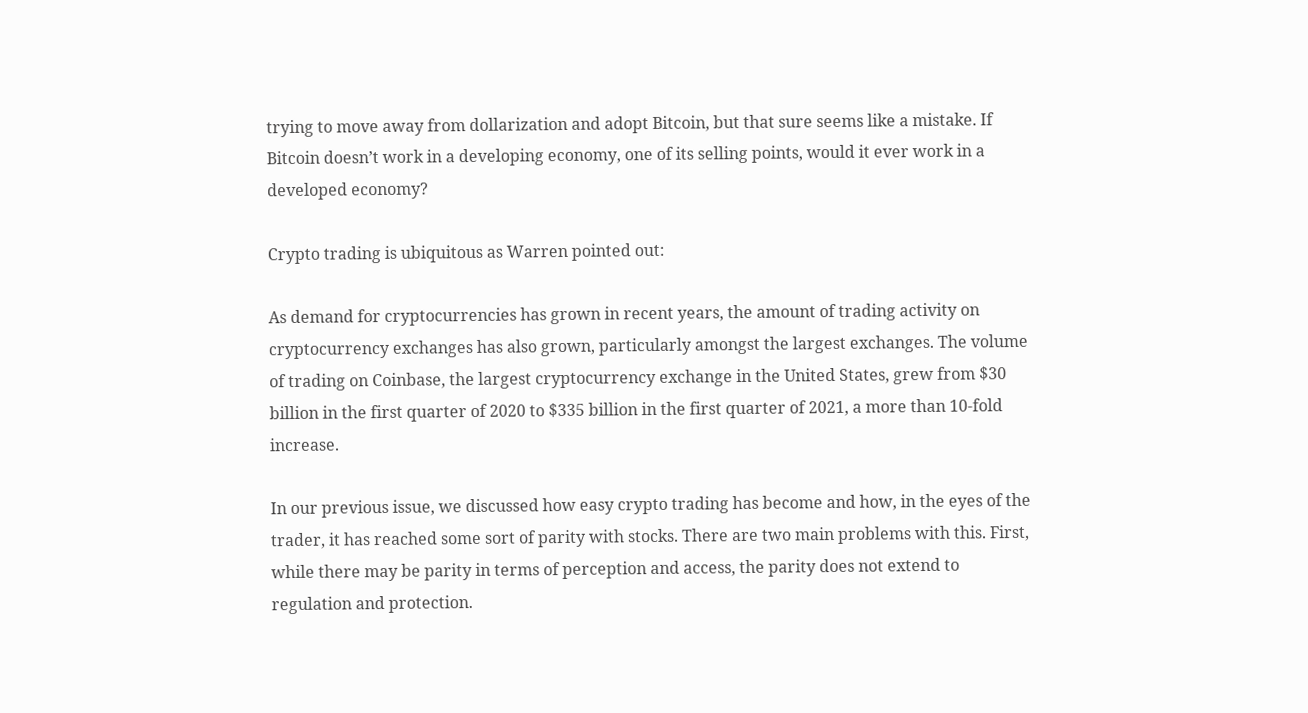trying to move away from dollarization and adopt Bitcoin, but that sure seems like a mistake. If Bitcoin doesn’t work in a developing economy, one of its selling points, would it ever work in a developed economy?

Crypto trading is ubiquitous as Warren pointed out:

As demand for cryptocurrencies has grown in recent years, the amount of trading activity on cryptocurrency exchanges has also grown, particularly amongst the largest exchanges. The volume of trading on Coinbase, the largest cryptocurrency exchange in the United States, grew from $30 billion in the first quarter of 2020 to $335 billion in the first quarter of 2021, a more than 10-fold increase.

In our previous issue, we discussed how easy crypto trading has become and how, in the eyes of the trader, it has reached some sort of parity with stocks. There are two main problems with this. First, while there may be parity in terms of perception and access, the parity does not extend to regulation and protection.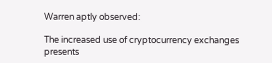Warren aptly observed:

The increased use of cryptocurrency exchanges presents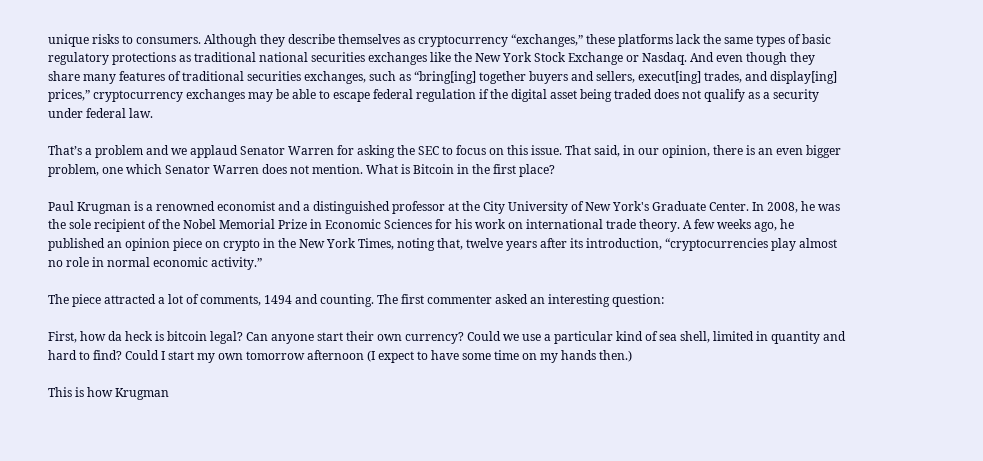unique risks to consumers. Although they describe themselves as cryptocurrency “exchanges,” these platforms lack the same types of basic regulatory protections as traditional national securities exchanges like the New York Stock Exchange or Nasdaq. And even though they share many features of traditional securities exchanges, such as “bring[ing] together buyers and sellers, execut[ing] trades, and display[ing] prices,” cryptocurrency exchanges may be able to escape federal regulation if the digital asset being traded does not qualify as a security under federal law.

That’s a problem and we applaud Senator Warren for asking the SEC to focus on this issue. That said, in our opinion, there is an even bigger problem, one which Senator Warren does not mention. What is Bitcoin in the first place?

Paul Krugman is a renowned economist and a distinguished professor at the City University of New York's Graduate Center. In 2008, he was the sole recipient of the Nobel Memorial Prize in Economic Sciences for his work on international trade theory. A few weeks ago, he published an opinion piece on crypto in the New York Times, noting that, twelve years after its introduction, “cryptocurrencies play almost no role in normal economic activity.”

The piece attracted a lot of comments, 1494 and counting. The first commenter asked an interesting question:

First, how da heck is bitcoin legal? Can anyone start their own currency? Could we use a particular kind of sea shell, limited in quantity and hard to find? Could I start my own tomorrow afternoon (I expect to have some time on my hands then.)

This is how Krugman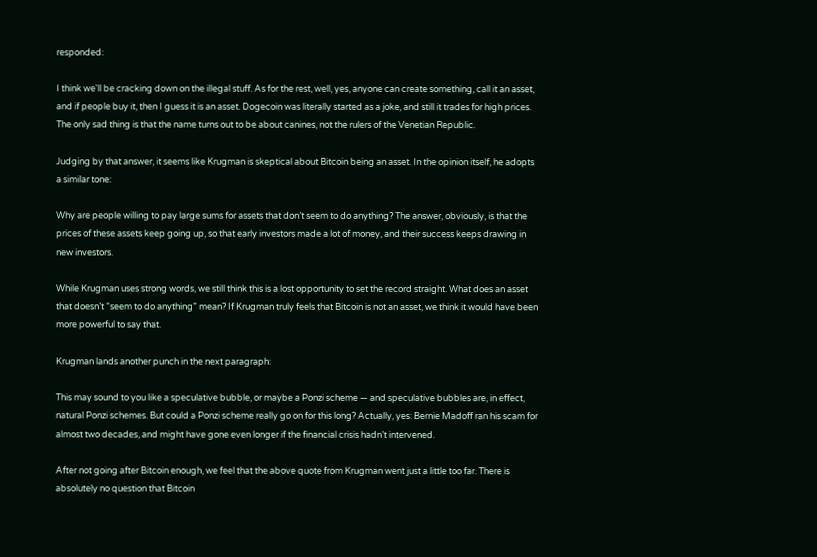responded:

I think we'll be cracking down on the illegal stuff. As for the rest, well, yes, anyone can create something, call it an asset, and if people buy it, then I guess it is an asset. Dogecoin was literally started as a joke, and still it trades for high prices. The only sad thing is that the name turns out to be about canines, not the rulers of the Venetian Republic.

Judging by that answer, it seems like Krugman is skeptical about Bitcoin being an asset. In the opinion itself, he adopts a similar tone:

Why are people willing to pay large sums for assets that don’t seem to do anything? The answer, obviously, is that the prices of these assets keep going up, so that early investors made a lot of money, and their success keeps drawing in new investors.

While Krugman uses strong words, we still think this is a lost opportunity to set the record straight. What does an asset that doesn’t “seem to do anything” mean? If Krugman truly feels that Bitcoin is not an asset, we think it would have been more powerful to say that.

Krugman lands another punch in the next paragraph:

This may sound to you like a speculative bubble, or maybe a Ponzi scheme — and speculative bubbles are, in effect, natural Ponzi schemes. But could a Ponzi scheme really go on for this long? Actually, yes: Bernie Madoff ran his scam for almost two decades, and might have gone even longer if the financial crisis hadn’t intervened.

After not going after Bitcoin enough, we feel that the above quote from Krugman went just a little too far. There is absolutely no question that Bitcoin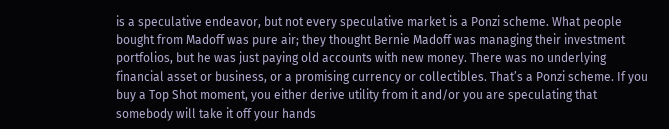is a speculative endeavor, but not every speculative market is a Ponzi scheme. What people bought from Madoff was pure air; they thought Bernie Madoff was managing their investment portfolios, but he was just paying old accounts with new money. There was no underlying financial asset or business, or a promising currency or collectibles. That’s a Ponzi scheme. If you buy a Top Shot moment, you either derive utility from it and/or you are speculating that somebody will take it off your hands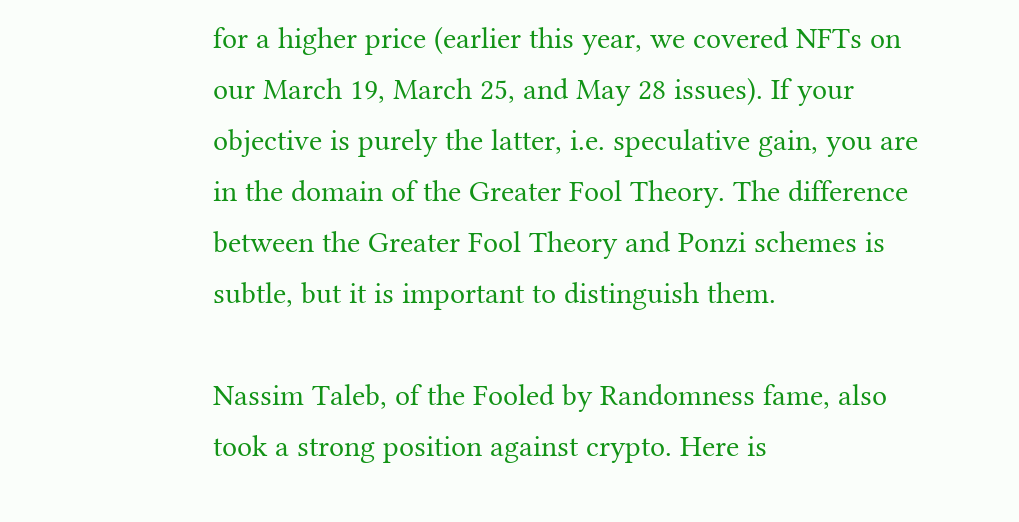for a higher price (earlier this year, we covered NFTs on our March 19, March 25, and May 28 issues). If your objective is purely the latter, i.e. speculative gain, you are in the domain of the Greater Fool Theory. The difference between the Greater Fool Theory and Ponzi schemes is subtle, but it is important to distinguish them.

Nassim Taleb, of the Fooled by Randomness fame, also took a strong position against crypto. Here is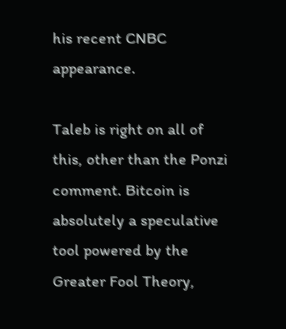his recent CNBC appearance.

Taleb is right on all of this, other than the Ponzi comment. Bitcoin is absolutely a speculative tool powered by the Greater Fool Theory,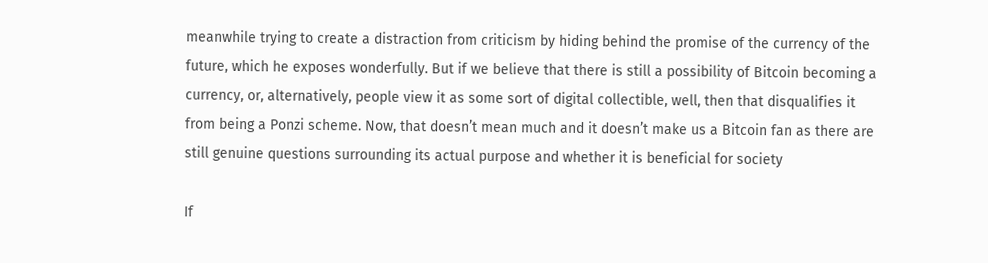meanwhile trying to create a distraction from criticism by hiding behind the promise of the currency of the future, which he exposes wonderfully. But if we believe that there is still a possibility of Bitcoin becoming a currency, or, alternatively, people view it as some sort of digital collectible, well, then that disqualifies it from being a Ponzi scheme. Now, that doesn’t mean much and it doesn’t make us a Bitcoin fan as there are still genuine questions surrounding its actual purpose and whether it is beneficial for society

If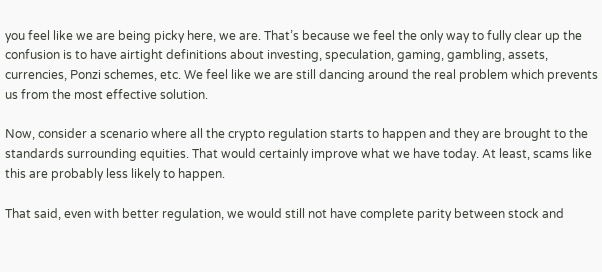you feel like we are being picky here, we are. That’s because we feel the only way to fully clear up the confusion is to have airtight definitions about investing, speculation, gaming, gambling, assets, currencies, Ponzi schemes, etc. We feel like we are still dancing around the real problem which prevents us from the most effective solution.

Now, consider a scenario where all the crypto regulation starts to happen and they are brought to the standards surrounding equities. That would certainly improve what we have today. At least, scams like this are probably less likely to happen.

That said, even with better regulation, we would still not have complete parity between stock and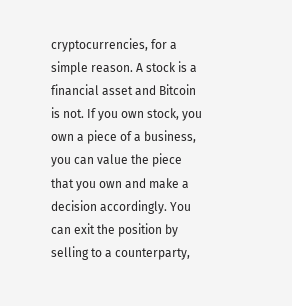cryptocurrencies, for a simple reason. A stock is a financial asset and Bitcoin is not. If you own stock, you own a piece of a business, you can value the piece that you own and make a decision accordingly. You can exit the position by selling to a counterparty,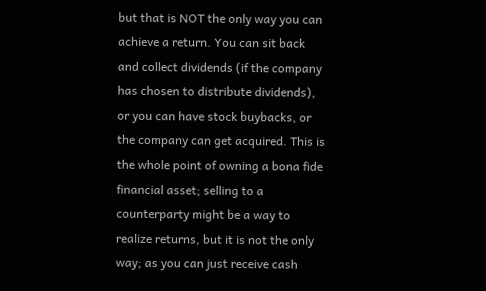but that is NOT the only way you can achieve a return. You can sit back and collect dividends (if the company has chosen to distribute dividends), or you can have stock buybacks, or the company can get acquired. This is the whole point of owning a bona fide financial asset; selling to a counterparty might be a way to realize returns, but it is not the only way; as you can just receive cash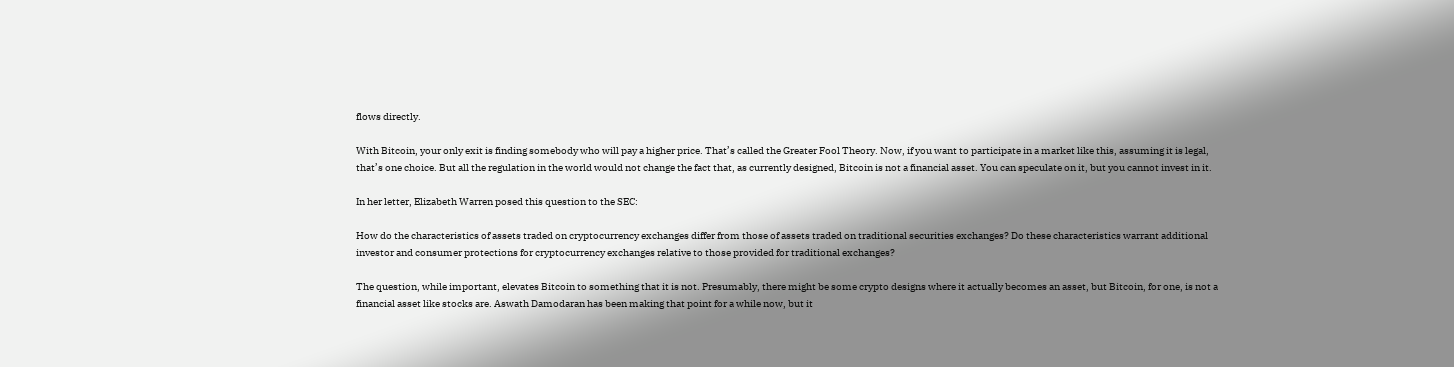flows directly.

With Bitcoin, your only exit is finding somebody who will pay a higher price. That’s called the Greater Fool Theory. Now, if you want to participate in a market like this, assuming it is legal, that’s one choice. But all the regulation in the world would not change the fact that, as currently designed, Bitcoin is not a financial asset. You can speculate on it, but you cannot invest in it.

In her letter, Elizabeth Warren posed this question to the SEC:

How do the characteristics of assets traded on cryptocurrency exchanges differ from those of assets traded on traditional securities exchanges? Do these characteristics warrant additional investor and consumer protections for cryptocurrency exchanges relative to those provided for traditional exchanges?

The question, while important, elevates Bitcoin to something that it is not. Presumably, there might be some crypto designs where it actually becomes an asset, but Bitcoin, for one, is not a financial asset like stocks are. Aswath Damodaran has been making that point for a while now, but it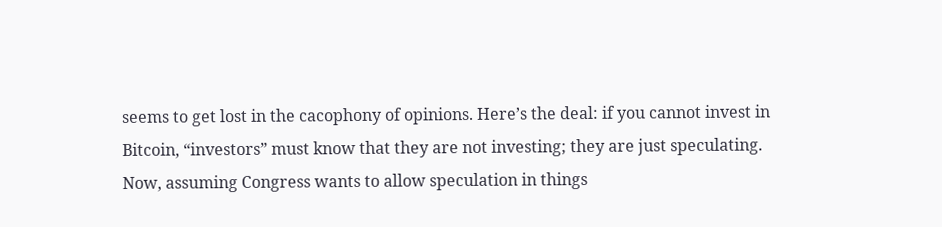seems to get lost in the cacophony of opinions. Here’s the deal: if you cannot invest in Bitcoin, “investors” must know that they are not investing; they are just speculating. Now, assuming Congress wants to allow speculation in things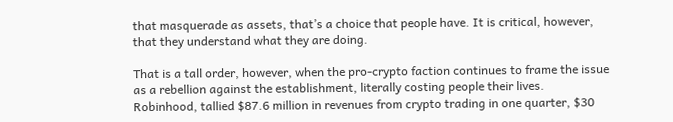that masquerade as assets, that’s a choice that people have. It is critical, however, that they understand what they are doing.

That is a tall order, however, when the pro-crypto faction continues to frame the issue as a rebellion against the establishment, literally costing people their lives. Robinhood, tallied $87.6 million in revenues from crypto trading in one quarter, $30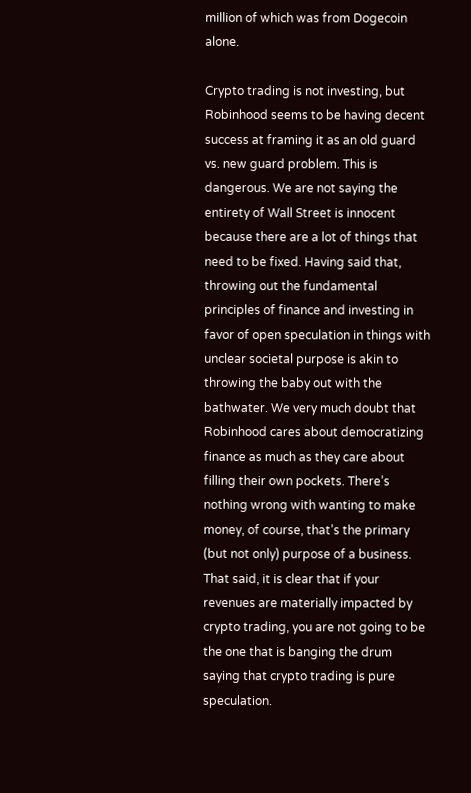million of which was from Dogecoin alone.

Crypto trading is not investing, but Robinhood seems to be having decent success at framing it as an old guard vs. new guard problem. This is dangerous. We are not saying the entirety of Wall Street is innocent because there are a lot of things that need to be fixed. Having said that, throwing out the fundamental principles of finance and investing in favor of open speculation in things with unclear societal purpose is akin to throwing the baby out with the bathwater. We very much doubt that Robinhood cares about democratizing finance as much as they care about filling their own pockets. There’s nothing wrong with wanting to make money, of course, that’s the primary (but not only) purpose of a business. That said, it is clear that if your revenues are materially impacted by crypto trading, you are not going to be the one that is banging the drum saying that crypto trading is pure speculation.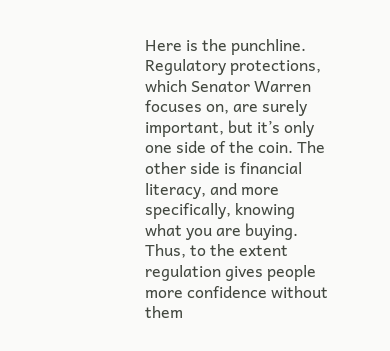Here is the punchline. Regulatory protections, which Senator Warren focuses on, are surely important, but it’s only one side of the coin. The other side is financial literacy, and more specifically, knowing what you are buying. Thus, to the extent regulation gives people more confidence without them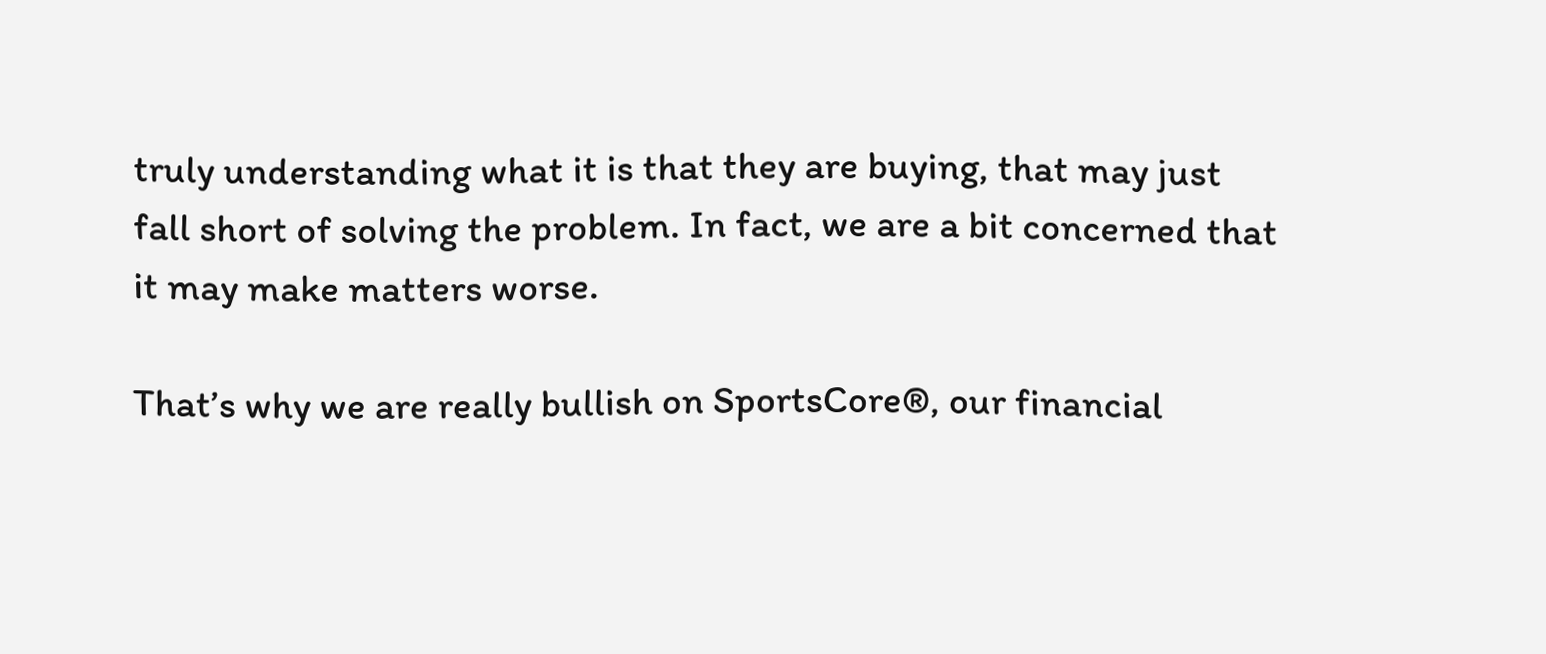truly understanding what it is that they are buying, that may just fall short of solving the problem. In fact, we are a bit concerned that it may make matters worse.

That’s why we are really bullish on SportsCore®, our financial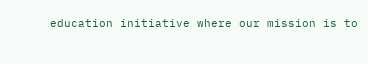education initiative where our mission is to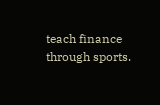teach finance through sports.